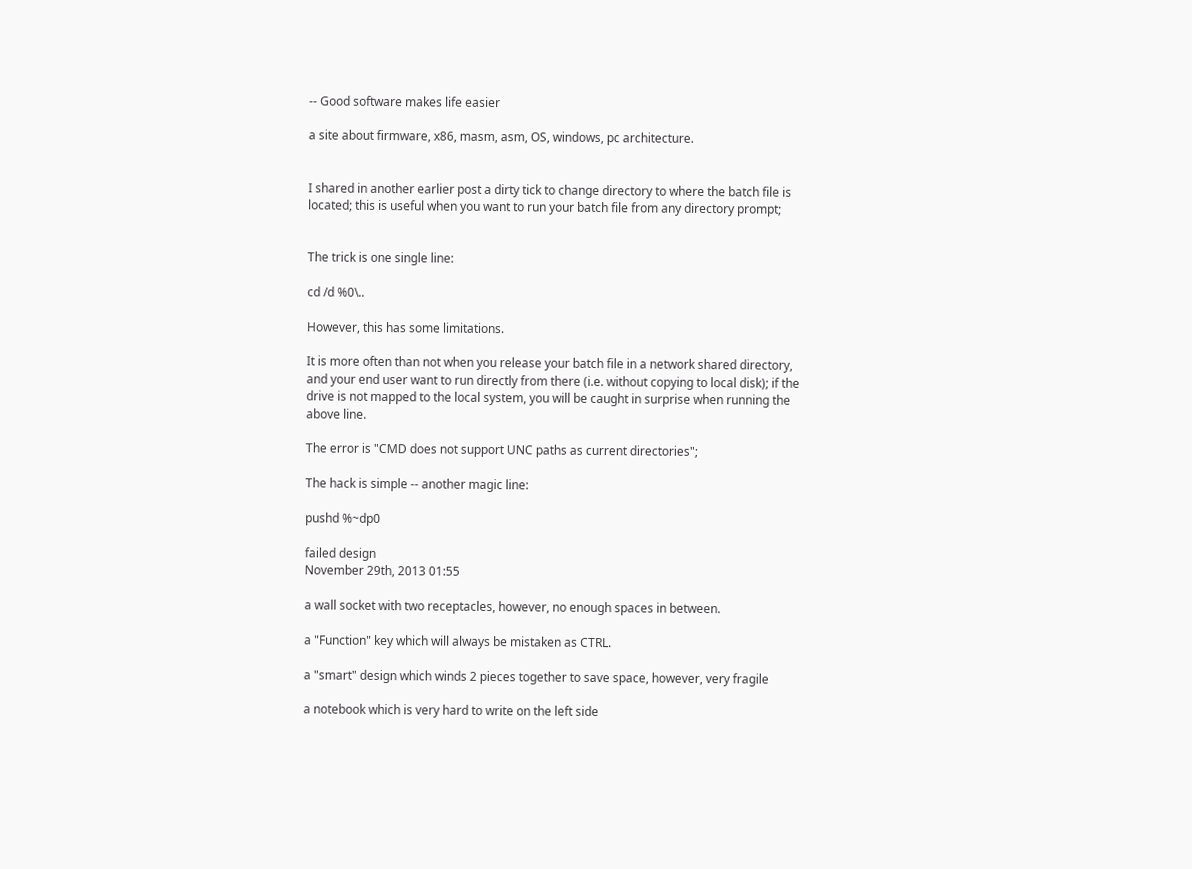-- Good software makes life easier

a site about firmware, x86, masm, asm, OS, windows, pc architecture.


I shared in another earlier post a dirty tick to change directory to where the batch file is located; this is useful when you want to run your batch file from any directory prompt;


The trick is one single line:

cd /d %0\..

However, this has some limitations.

It is more often than not when you release your batch file in a network shared directory, and your end user want to run directly from there (i.e. without copying to local disk); if the drive is not mapped to the local system, you will be caught in surprise when running the above line.

The error is "CMD does not support UNC paths as current directories";

The hack is simple -- another magic line:

pushd %~dp0

failed design
November 29th, 2013 01:55

a wall socket with two receptacles, however, no enough spaces in between.

a "Function" key which will always be mistaken as CTRL.

a "smart" design which winds 2 pieces together to save space, however, very fragile

a notebook which is very hard to write on the left side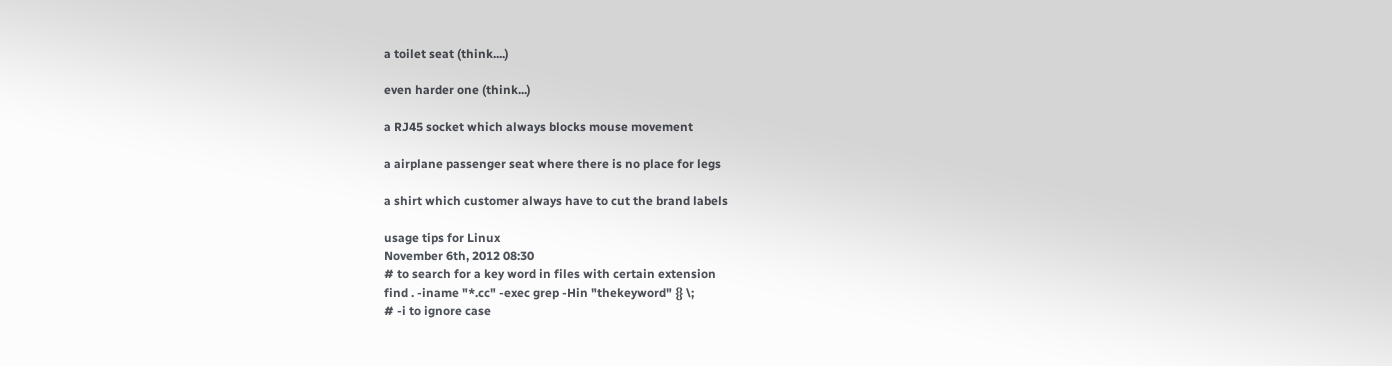a toilet seat (think....)

even harder one (think...)

a RJ45 socket which always blocks mouse movement

a airplane passenger seat where there is no place for legs

a shirt which customer always have to cut the brand labels

usage tips for Linux
November 6th, 2012 08:30
# to search for a key word in files with certain extension
find . -iname "*.cc" -exec grep -Hin "thekeyword" {} \;
# -i to ignore case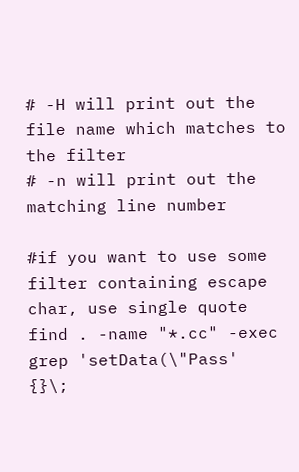# -H will print out the file name which matches to the filter
# -n will print out the matching line number

#if you want to use some filter containing escape char, use single quote
find . -name "*.cc" -exec grep 'setData(\"Pass'  {}\;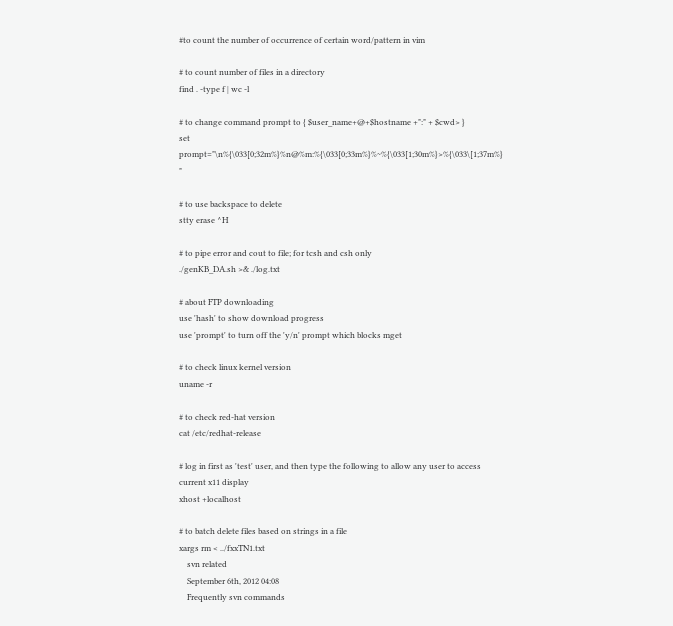#to count the number of occurrence of certain word/pattern in vim

# to count number of files in a directory
find . -type f | wc -l

# to change command prompt to { $user_name+@+$hostname +":" + $cwd> }
set prompt="\n%{\033[0;32m%}%n@%m:%{\033[0;33m%}%~%{\033[1;30m%}>%{\033\[1;37m%} "

# to use backspace to delete
stty erase ^H

# to pipe error and cout to file; for tcsh and csh only
./genKB_DA.sh >& ./log.txt

# about FTP downloading
use 'hash' to show download progress
use 'prompt' to turn off the 'y/n' prompt which blocks mget

# to check linux kernel version
uname -r

# to check red-hat version
cat /etc/redhat-release

# log in first as 'test' user, and then type the following to allow any user to access current x11 display
xhost +localhost

# to batch delete files based on strings in a file
xargs rm < ../fxxTN1.txt
    svn related
    September 6th, 2012 04:08
    Frequently svn commands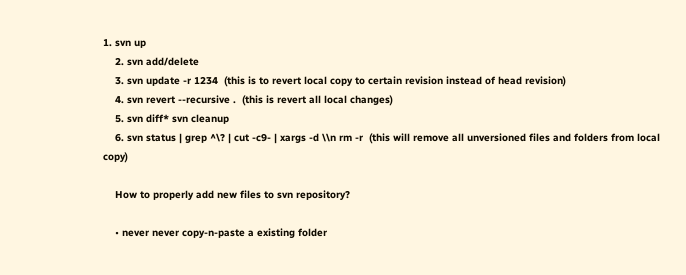1. svn up
    2. svn add/delete
    3. svn update -r 1234  (this is to revert local copy to certain revision instead of head revision)
    4. svn revert --recursive .  (this is revert all local changes)
    5. svn diff* svn cleanup
    6. svn status | grep ^\? | cut -c9- | xargs -d \\n rm -r  (this will remove all unversioned files and folders from local copy)

    How to properly add new files to svn repository?

    • never never copy-n-paste a existing folder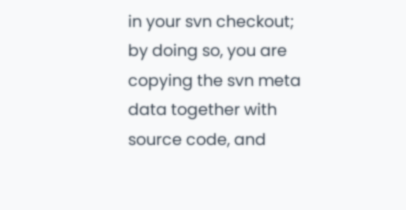in your svn checkout; by doing so, you are copying the svn meta data together with source code, and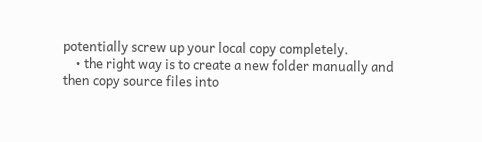potentially screw up your local copy completely.
    • the right way is to create a new folder manually and then copy source files into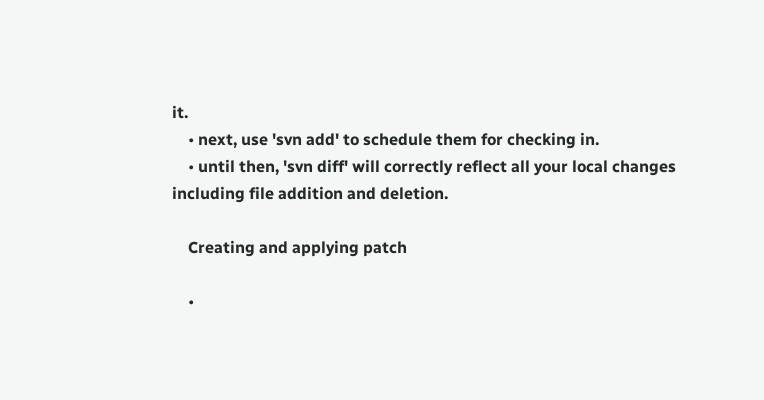it.
    • next, use 'svn add' to schedule them for checking in.
    • until then, 'svn diff' will correctly reflect all your local changes including file addition and deletion.

    Creating and applying patch

    •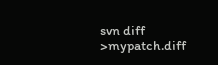svn diff >mypatch.diff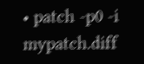• patch -p0 -i mypatch.diff